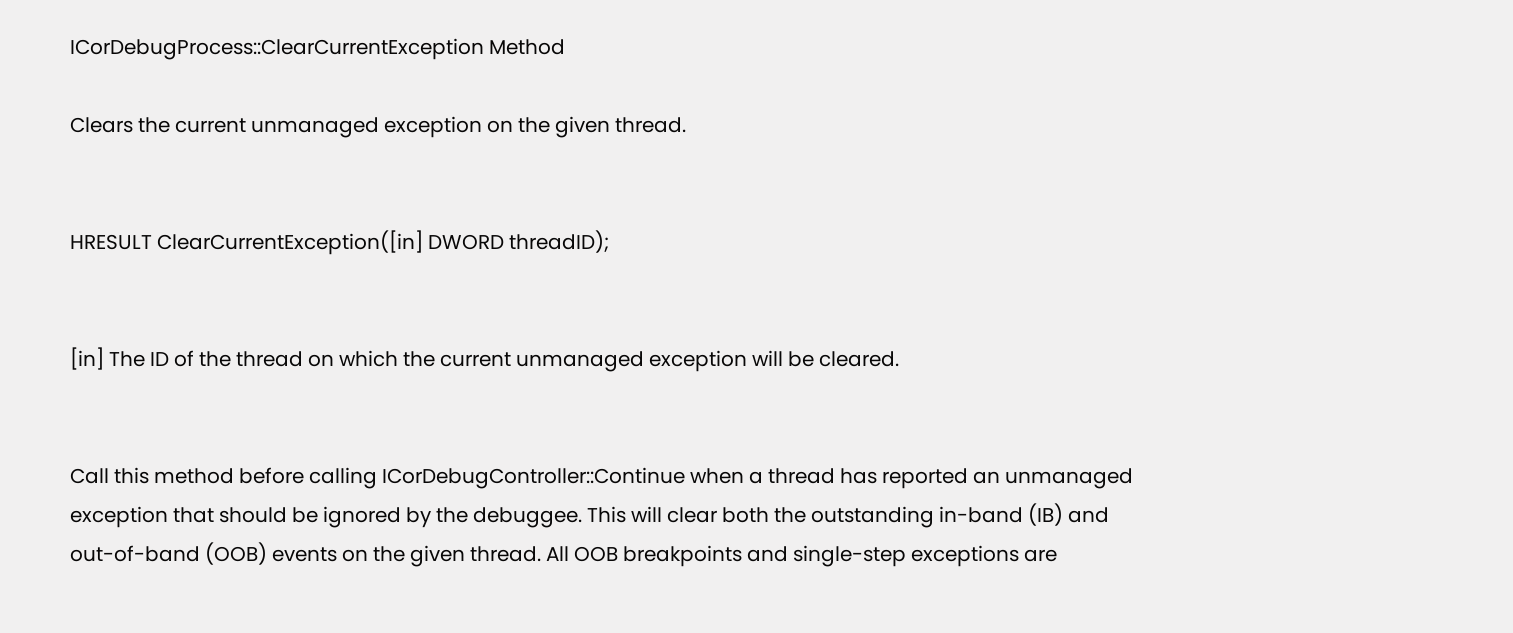ICorDebugProcess::ClearCurrentException Method

Clears the current unmanaged exception on the given thread.


HRESULT ClearCurrentException([in] DWORD threadID);


[in] The ID of the thread on which the current unmanaged exception will be cleared.


Call this method before calling ICorDebugController::Continue when a thread has reported an unmanaged exception that should be ignored by the debuggee. This will clear both the outstanding in-band (IB) and out-of-band (OOB) events on the given thread. All OOB breakpoints and single-step exceptions are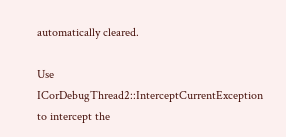automatically cleared.

Use ICorDebugThread2::InterceptCurrentException to intercept the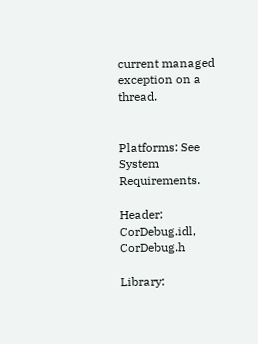current managed exception on a thread.


Platforms: See System Requirements.

Header: CorDebug.idl, CorDebug.h

Library: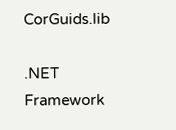CorGuids.lib

.NET Framework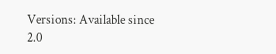Versions: Available since 2.0